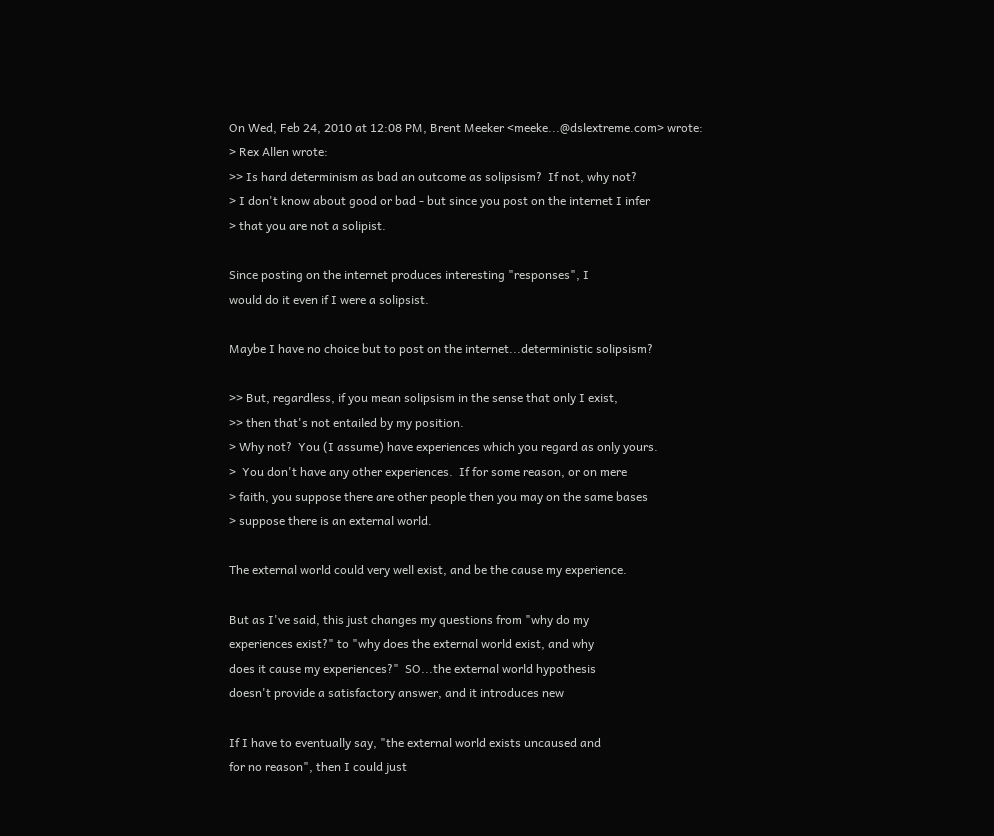On Wed, Feb 24, 2010 at 12:08 PM, Brent Meeker <meeke...@dslextreme.com> wrote:
> Rex Allen wrote:
>> Is hard determinism as bad an outcome as solipsism?  If not, why not?
> I don't know about good or bad - but since you post on the internet I infer
> that you are not a solipist.

Since posting on the internet produces interesting "responses", I
would do it even if I were a solipsist.

Maybe I have no choice but to post on the internet...deterministic solipsism?

>> But, regardless, if you mean solipsism in the sense that only I exist,
>> then that's not entailed by my position.
> Why not?  You (I assume) have experiences which you regard as only yours.
>  You don't have any other experiences.  If for some reason, or on mere
> faith, you suppose there are other people then you may on the same bases
> suppose there is an external world.

The external world could very well exist, and be the cause my experience.

But as I've said, this just changes my questions from "why do my
experiences exist?" to "why does the external world exist, and why
does it cause my experiences?"  SO...the external world hypothesis
doesn't provide a satisfactory answer, and it introduces new

If I have to eventually say, "the external world exists uncaused and
for no reason", then I could just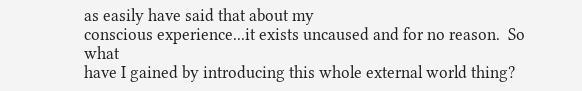as easily have said that about my
conscious experience...it exists uncaused and for no reason.  So what
have I gained by introducing this whole external world thing?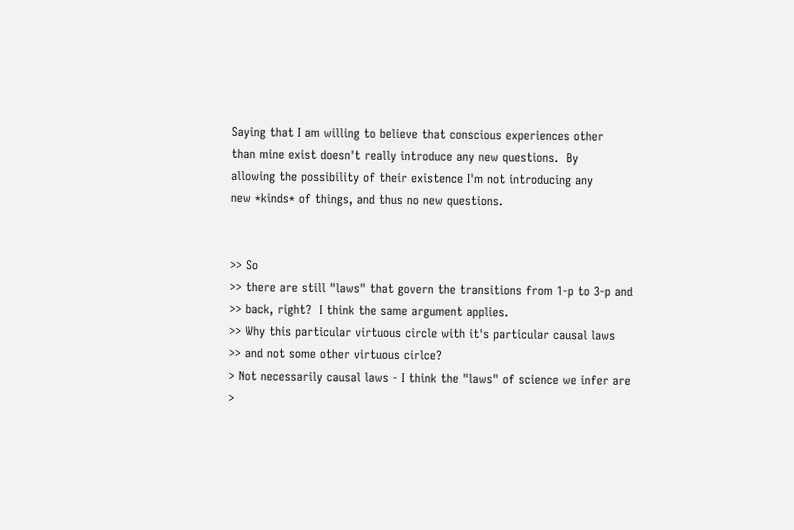Saying that I am willing to believe that conscious experiences other
than mine exist doesn't really introduce any new questions.  By
allowing the possibility of their existence I'm not introducing any
new *kinds* of things, and thus no new questions.


>> So
>> there are still "laws" that govern the transitions from 1-p to 3-p and
>> back, right?  I think the same argument applies.
>> Why this particular virtuous circle with it's particular causal laws
>> and not some other virtuous cirlce?
> Not necessarily causal laws - I think the "laws" of science we infer are
>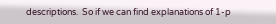descriptions.  So if we can find explanations of 1-p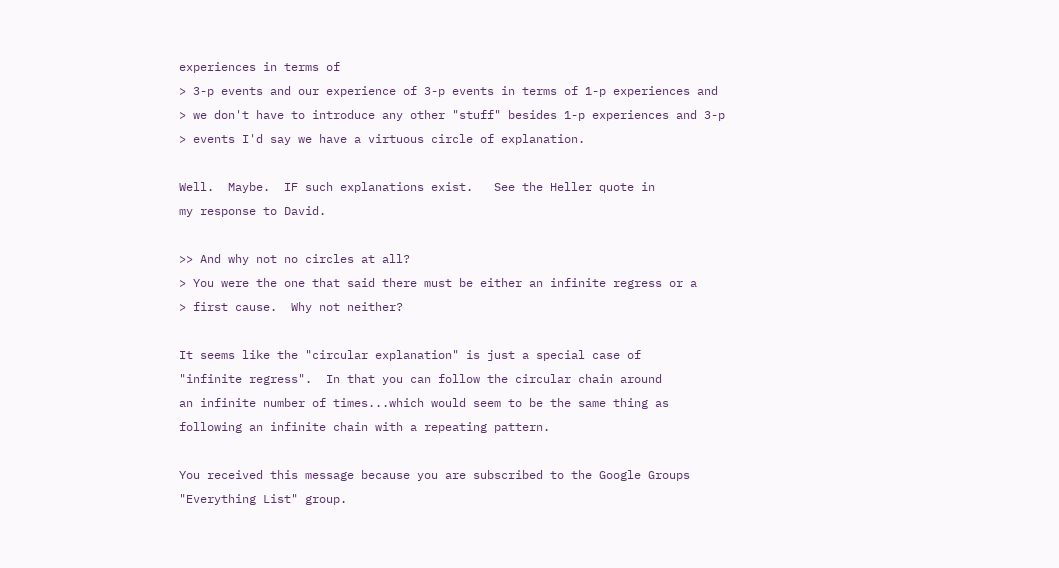experiences in terms of
> 3-p events and our experience of 3-p events in terms of 1-p experiences and
> we don't have to introduce any other "stuff" besides 1-p experiences and 3-p
> events I'd say we have a virtuous circle of explanation.

Well.  Maybe.  IF such explanations exist.   See the Heller quote in
my response to David.

>> And why not no circles at all?
> You were the one that said there must be either an infinite regress or a
> first cause.  Why not neither?

It seems like the "circular explanation" is just a special case of
"infinite regress".  In that you can follow the circular chain around
an infinite number of times...which would seem to be the same thing as
following an infinite chain with a repeating pattern.

You received this message because you are subscribed to the Google Groups
"Everything List" group.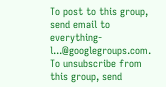To post to this group, send email to everything-l...@googlegroups.com.
To unsubscribe from this group, send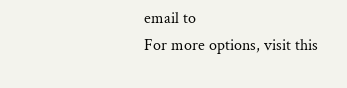email to
For more options, visit this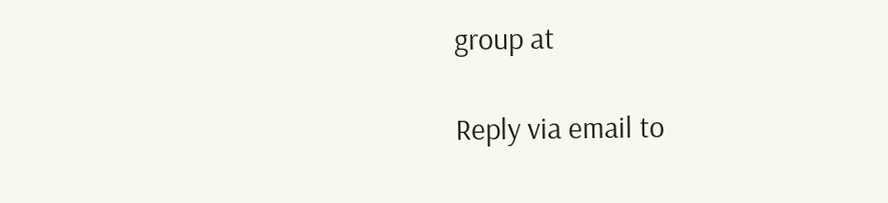group at

Reply via email to